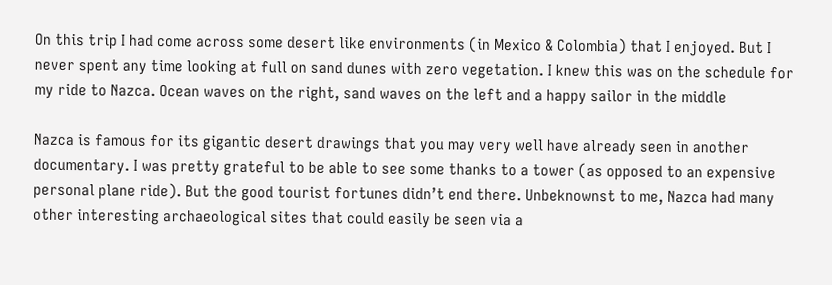On this trip I had come across some desert like environments (in Mexico & Colombia) that I enjoyed. But I never spent any time looking at full on sand dunes with zero vegetation. I knew this was on the schedule for my ride to Nazca. Ocean waves on the right, sand waves on the left and a happy sailor in the middle

Nazca is famous for its gigantic desert drawings that you may very well have already seen in another documentary. I was pretty grateful to be able to see some thanks to a tower (as opposed to an expensive personal plane ride). But the good tourist fortunes didn’t end there. Unbeknownst to me, Nazca had many other interesting archaeological sites that could easily be seen via a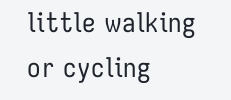little walking or cycling